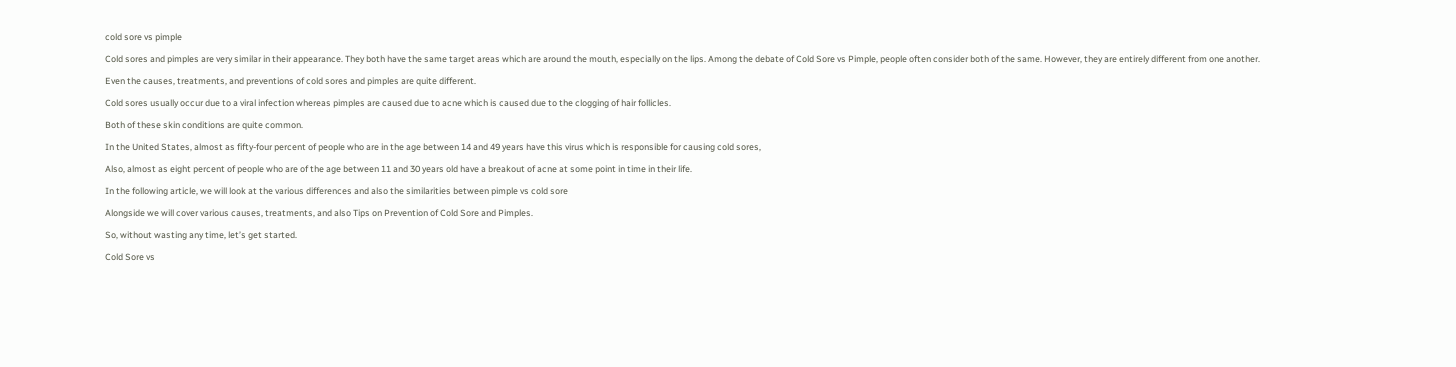cold sore vs pimple

Cold sores and pimples are very similar in their appearance. They both have the same target areas which are around the mouth, especially on the lips. Among the debate of Cold Sore vs Pimple, people often consider both of the same. However, they are entirely different from one another.

Even the causes, treatments, and preventions of cold sores and pimples are quite different.

Cold sores usually occur due to a viral infection whereas pimples are caused due to acne which is caused due to the clogging of hair follicles.

Both of these skin conditions are quite common.

In the United States, almost as fifty-four percent of people who are in the age between 14 and 49 years have this virus which is responsible for causing cold sores,

Also, almost as eight percent of people who are of the age between 11 and 30 years old have a breakout of acne at some point in time in their life.

In the following article, we will look at the various differences and also the similarities between pimple vs cold sore

Alongside we will cover various causes, treatments, and also Tips on Prevention of Cold Sore and Pimples.

So, without wasting any time, let’s get started.

Cold Sore vs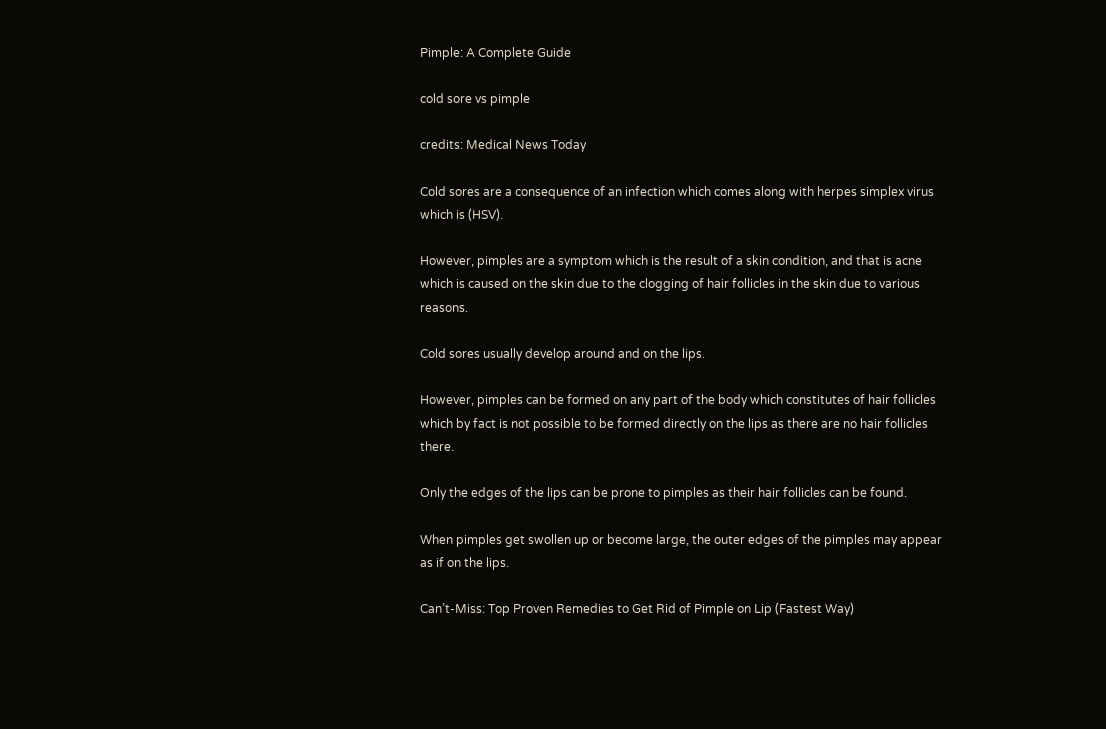Pimple: A Complete Guide

cold sore vs pimple

credits: Medical News Today

Cold sores are a consequence of an infection which comes along with herpes simplex virus which is (HSV).

However, pimples are a symptom which is the result of a skin condition, and that is acne which is caused on the skin due to the clogging of hair follicles in the skin due to various reasons.

Cold sores usually develop around and on the lips.

However, pimples can be formed on any part of the body which constitutes of hair follicles which by fact is not possible to be formed directly on the lips as there are no hair follicles there.

Only the edges of the lips can be prone to pimples as their hair follicles can be found.

When pimples get swollen up or become large, the outer edges of the pimples may appear as if on the lips.

Can’t-Miss: Top Proven Remedies to Get Rid of Pimple on Lip (Fastest Way)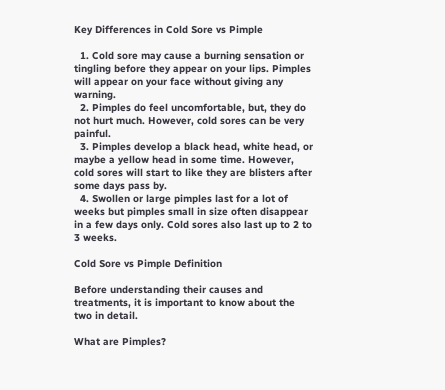Key Differences in Cold Sore vs Pimple

  1. Cold sore may cause a burning sensation or tingling before they appear on your lips. Pimples will appear on your face without giving any warning.
  2. Pimples do feel uncomfortable, but, they do not hurt much. However, cold sores can be very painful.
  3. Pimples develop a black head, white head, or maybe a yellow head in some time. However, cold sores will start to like they are blisters after some days pass by.
  4. Swollen or large pimples last for a lot of weeks but pimples small in size often disappear in a few days only. Cold sores also last up to 2 to 3 weeks.

Cold Sore vs Pimple Definition

Before understanding their causes and treatments, it is important to know about the two in detail.

What are Pimples?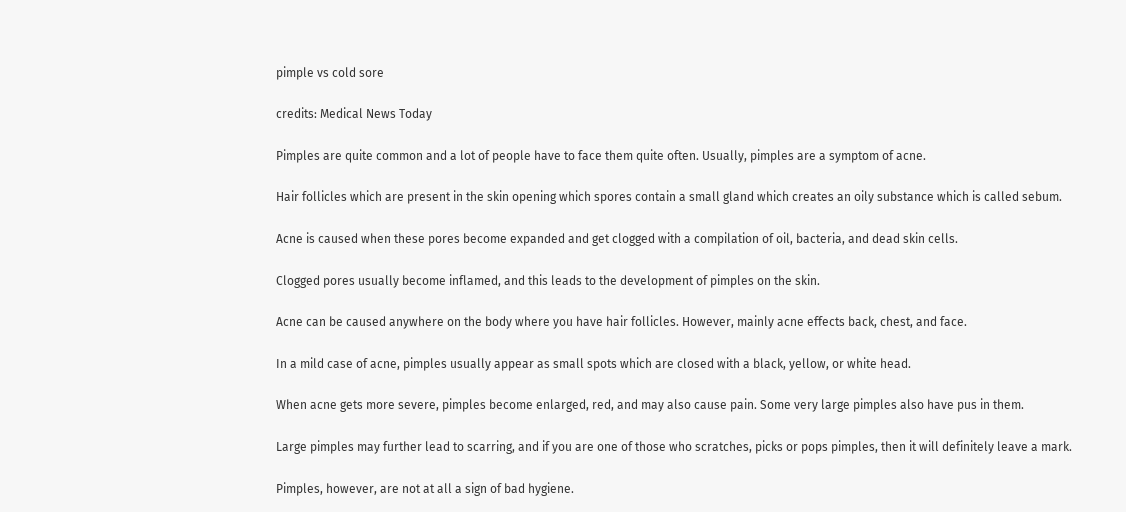pimple vs cold sore

credits: Medical News Today

Pimples are quite common and a lot of people have to face them quite often. Usually, pimples are a symptom of acne.

Hair follicles which are present in the skin opening which spores contain a small gland which creates an oily substance which is called sebum.

Acne is caused when these pores become expanded and get clogged with a compilation of oil, bacteria, and dead skin cells.

Clogged pores usually become inflamed, and this leads to the development of pimples on the skin.

Acne can be caused anywhere on the body where you have hair follicles. However, mainly acne effects back, chest, and face.

In a mild case of acne, pimples usually appear as small spots which are closed with a black, yellow, or white head.

When acne gets more severe, pimples become enlarged, red, and may also cause pain. Some very large pimples also have pus in them.

Large pimples may further lead to scarring, and if you are one of those who scratches, picks or pops pimples, then it will definitely leave a mark.

Pimples, however, are not at all a sign of bad hygiene.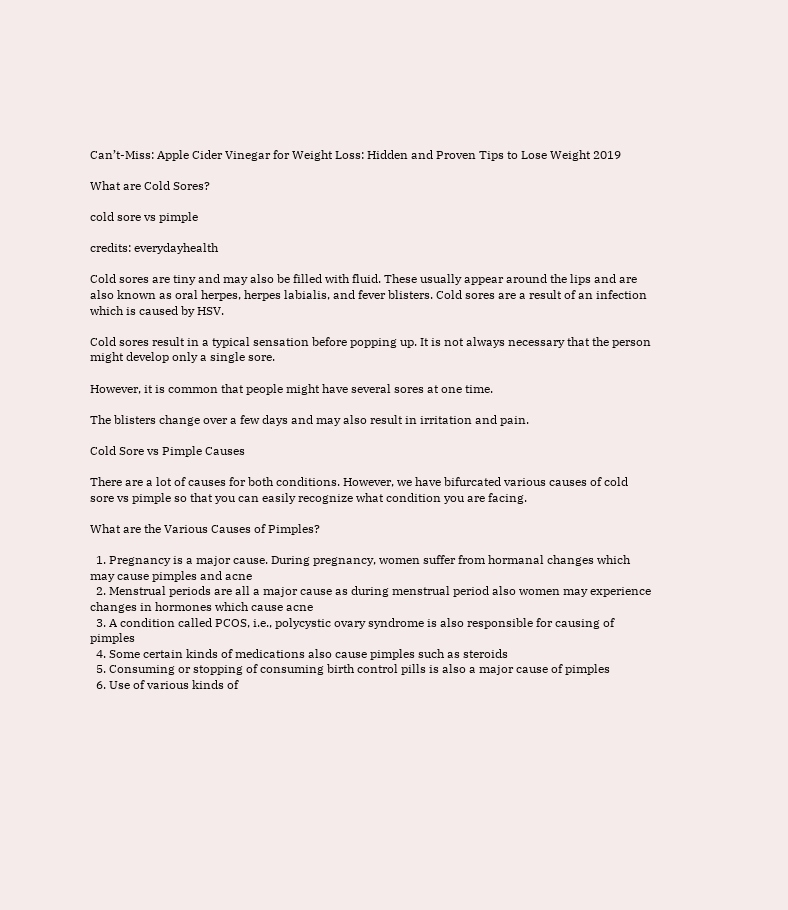Can’t-Miss: Apple Cider Vinegar for Weight Loss: Hidden and Proven Tips to Lose Weight 2019

What are Cold Sores?

cold sore vs pimple

credits: everydayhealth

Cold sores are tiny and may also be filled with fluid. These usually appear around the lips and are also known as oral herpes, herpes labialis, and fever blisters. Cold sores are a result of an infection which is caused by HSV.

Cold sores result in a typical sensation before popping up. It is not always necessary that the person might develop only a single sore.

However, it is common that people might have several sores at one time.

The blisters change over a few days and may also result in irritation and pain.

Cold Sore vs Pimple Causes

There are a lot of causes for both conditions. However, we have bifurcated various causes of cold sore vs pimple so that you can easily recognize what condition you are facing.

What are the Various Causes of Pimples?

  1. Pregnancy is a major cause. During pregnancy, women suffer from hormanal changes which may cause pimples and acne
  2. Menstrual periods are all a major cause as during menstrual period also women may experience changes in hormones which cause acne
  3. A condition called PCOS, i.e., polycystic ovary syndrome is also responsible for causing of pimples
  4. Some certain kinds of medications also cause pimples such as steroids
  5. Consuming or stopping of consuming birth control pills is also a major cause of pimples
  6. Use of various kinds of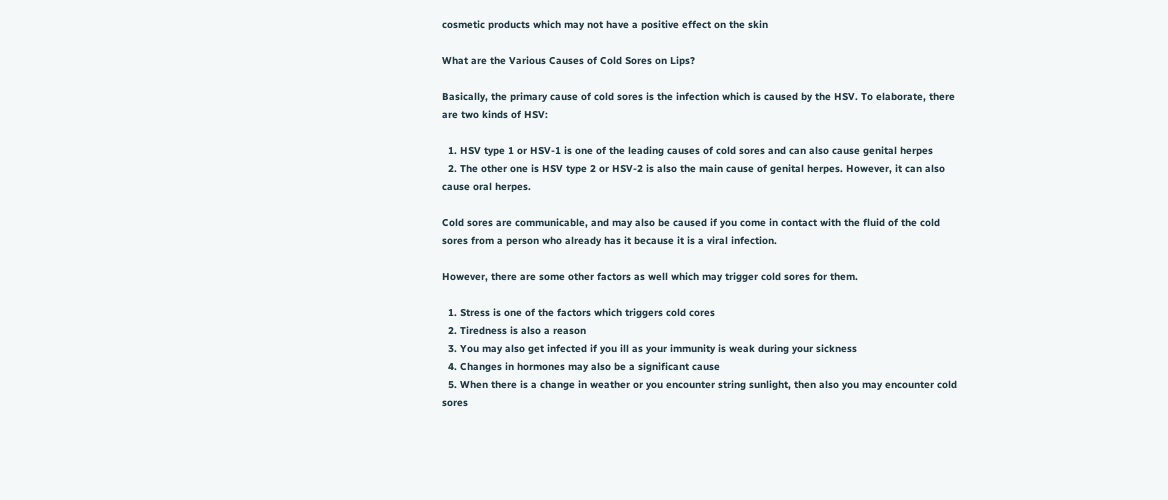cosmetic products which may not have a positive effect on the skin

What are the Various Causes of Cold Sores on Lips?

Basically, the primary cause of cold sores is the infection which is caused by the HSV. To elaborate, there are two kinds of HSV:

  1. HSV type 1 or HSV-1 is one of the leading causes of cold sores and can also cause genital herpes
  2. The other one is HSV type 2 or HSV-2 is also the main cause of genital herpes. However, it can also cause oral herpes.

Cold sores are communicable, and may also be caused if you come in contact with the fluid of the cold sores from a person who already has it because it is a viral infection.

However, there are some other factors as well which may trigger cold sores for them.

  1. Stress is one of the factors which triggers cold cores
  2. Tiredness is also a reason
  3. You may also get infected if you ill as your immunity is weak during your sickness
  4. Changes in hormones may also be a significant cause
  5. When there is a change in weather or you encounter string sunlight, then also you may encounter cold sores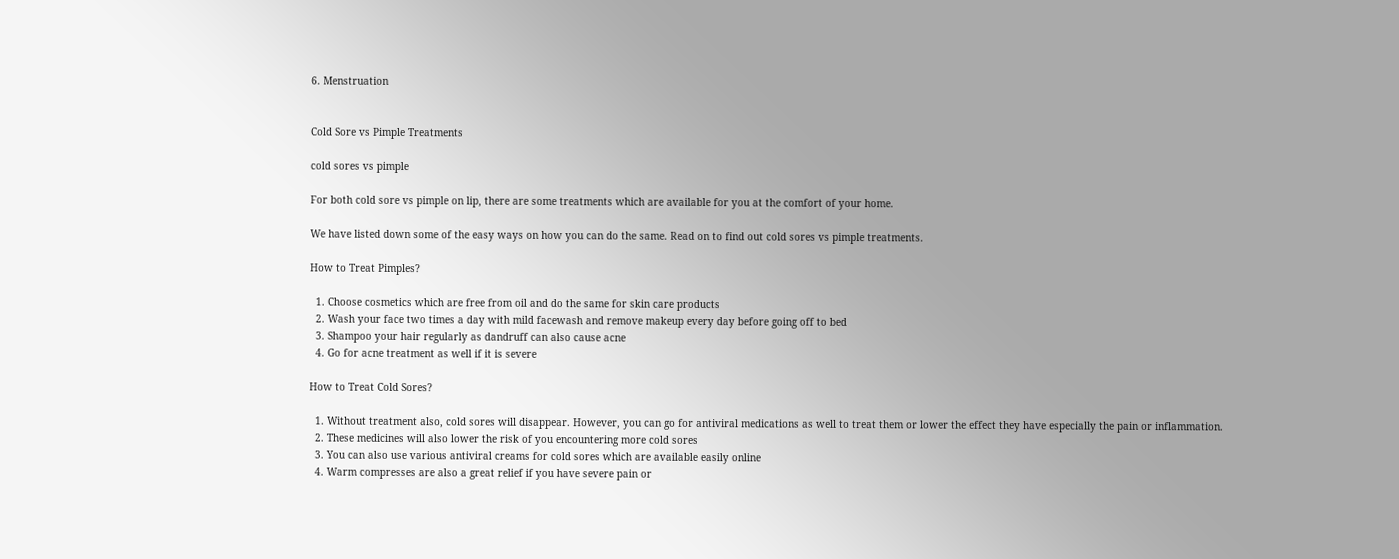6. Menstruation


Cold Sore vs Pimple Treatments

cold sores vs pimple

For both cold sore vs pimple on lip, there are some treatments which are available for you at the comfort of your home.

We have listed down some of the easy ways on how you can do the same. Read on to find out cold sores vs pimple treatments.

How to Treat Pimples?

  1. Choose cosmetics which are free from oil and do the same for skin care products
  2. Wash your face two times a day with mild facewash and remove makeup every day before going off to bed
  3. Shampoo your hair regularly as dandruff can also cause acne
  4. Go for acne treatment as well if it is severe

How to Treat Cold Sores?

  1. Without treatment also, cold sores will disappear. However, you can go for antiviral medications as well to treat them or lower the effect they have especially the pain or inflammation.
  2. These medicines will also lower the risk of you encountering more cold sores
  3. You can also use various antiviral creams for cold sores which are available easily online
  4. Warm compresses are also a great relief if you have severe pain or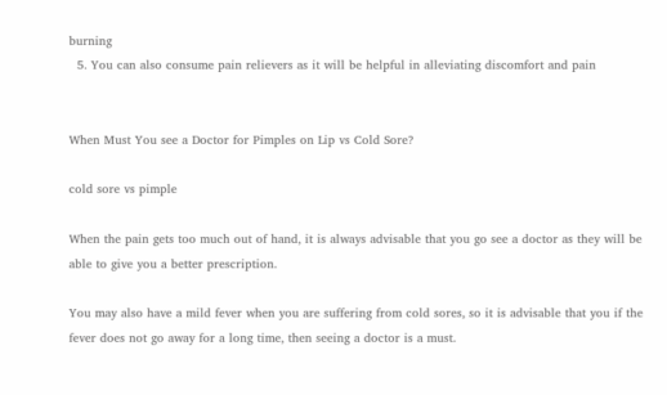burning
  5. You can also consume pain relievers as it will be helpful in alleviating discomfort and pain


When Must You see a Doctor for Pimples on Lip vs Cold Sore?

cold sore vs pimple

When the pain gets too much out of hand, it is always advisable that you go see a doctor as they will be able to give you a better prescription.

You may also have a mild fever when you are suffering from cold sores, so it is advisable that you if the fever does not go away for a long time, then seeing a doctor is a must.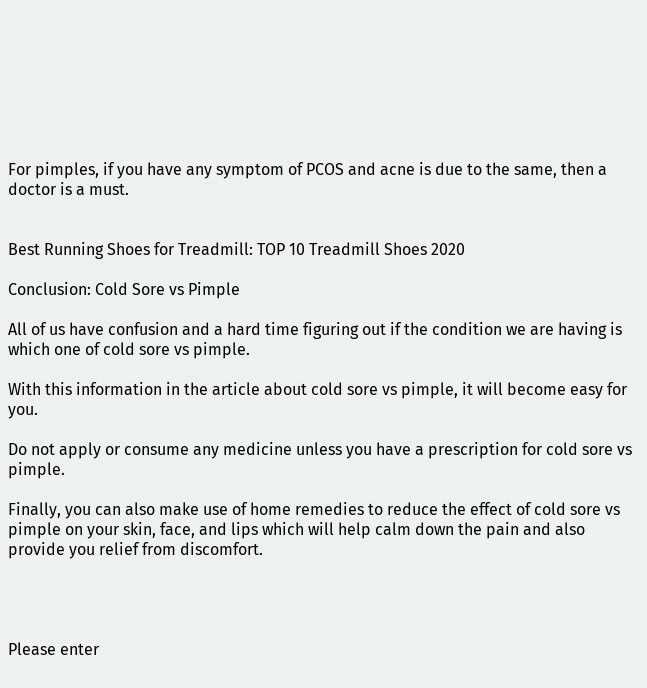For pimples, if you have any symptom of PCOS and acne is due to the same, then a doctor is a must.


Best Running Shoes for Treadmill: TOP 10 Treadmill Shoes 2020

Conclusion: Cold Sore vs Pimple

All of us have confusion and a hard time figuring out if the condition we are having is which one of cold sore vs pimple.

With this information in the article about cold sore vs pimple, it will become easy for you.

Do not apply or consume any medicine unless you have a prescription for cold sore vs pimple.

Finally, you can also make use of home remedies to reduce the effect of cold sore vs pimple on your skin, face, and lips which will help calm down the pain and also provide you relief from discomfort.




Please enter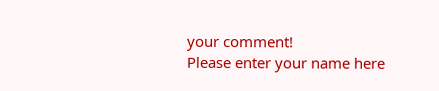your comment!
Please enter your name here